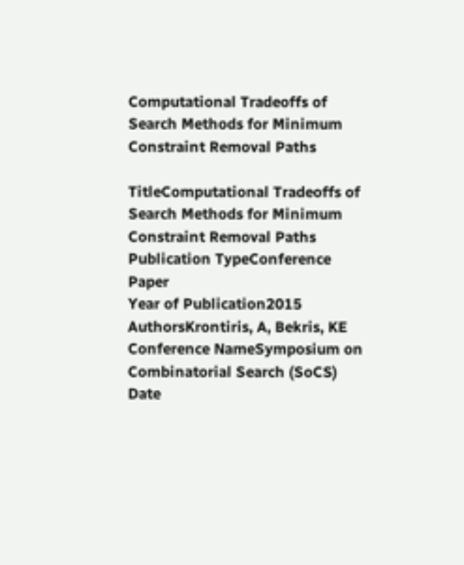Computational Tradeoffs of Search Methods for Minimum Constraint Removal Paths

TitleComputational Tradeoffs of Search Methods for Minimum Constraint Removal Paths
Publication TypeConference Paper
Year of Publication2015
AuthorsKrontiris, A, Bekris, KE
Conference NameSymposium on Combinatorial Search (SoCS)
Date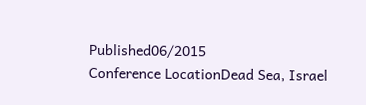Published06/2015
Conference LocationDead Sea, Israel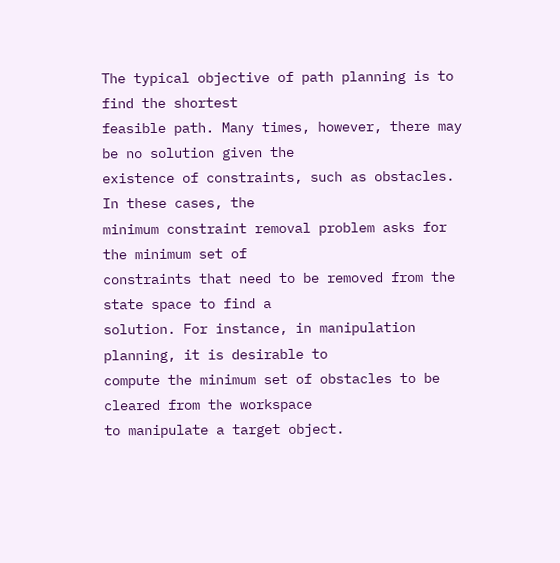The typical objective of path planning is to find the shortest
feasible path. Many times, however, there may be no solution given the
existence of constraints, such as obstacles. In these cases, the
minimum constraint removal problem asks for the minimum set of
constraints that need to be removed from the state space to find a
solution. For instance, in manipulation planning, it is desirable to
compute the minimum set of obstacles to be cleared from the workspace
to manipulate a target object.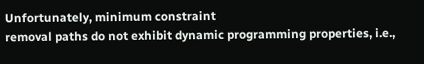Unfortunately, minimum constraint
removal paths do not exhibit dynamic programming properties, i.e.,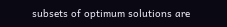subsets of optimum solutions are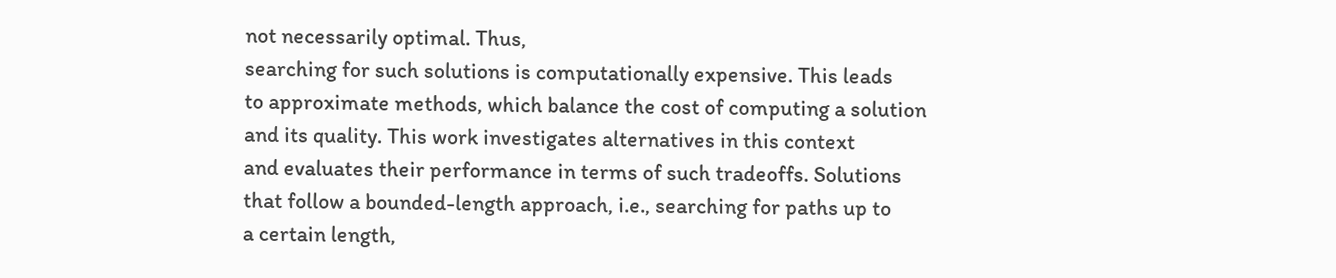not necessarily optimal. Thus,
searching for such solutions is computationally expensive. This leads
to approximate methods, which balance the cost of computing a solution
and its quality. This work investigates alternatives in this context
and evaluates their performance in terms of such tradeoffs. Solutions
that follow a bounded-length approach, i.e., searching for paths up to
a certain length,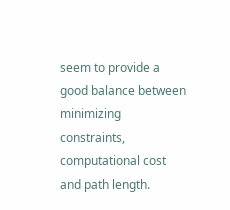seem to provide a good balance between minimizing
constraints, computational cost and path length.